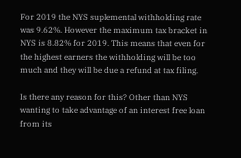For 2019 the NYS suplemental withholding rate was 9.62%. However the maximum tax bracket in NYS is 8.82% for 2019. This means that even for the highest earners the withholding will be too much and they will be due a refund at tax filing.

Is there any reason for this? Other than NYS wanting to take advantage of an interest free loan from its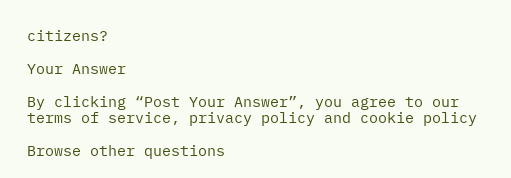citizens?

Your Answer

By clicking “Post Your Answer”, you agree to our terms of service, privacy policy and cookie policy

Browse other questions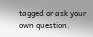tagged or ask your own question.